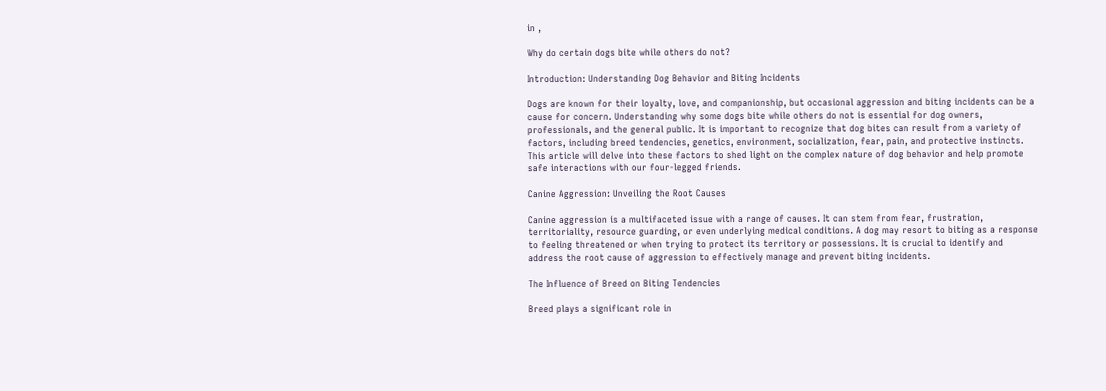in ,

Why do certain dogs bite while others do not?

Introduction: Understanding Dog Behavior and Biting Incidents

Dogs are known for their loyalty, love, and companionship, but occasional aggression and biting incidents can be a cause for concern. Understanding why some dogs bite while others do not is essential for dog owners, professionals, and the general public. It is important to recognize that dog bites can result from a variety of factors, including breed tendencies, genetics, environment, socialization, fear, pain, and protective instincts. This article will delve into these factors to shed light on the complex nature of dog behavior and help promote safe interactions with our four-legged friends.

Canine Aggression: Unveiling the Root Causes

Canine aggression is a multifaceted issue with a range of causes. It can stem from fear, frustration, territoriality, resource guarding, or even underlying medical conditions. A dog may resort to biting as a response to feeling threatened or when trying to protect its territory or possessions. It is crucial to identify and address the root cause of aggression to effectively manage and prevent biting incidents.

The Influence of Breed on Biting Tendencies

Breed plays a significant role in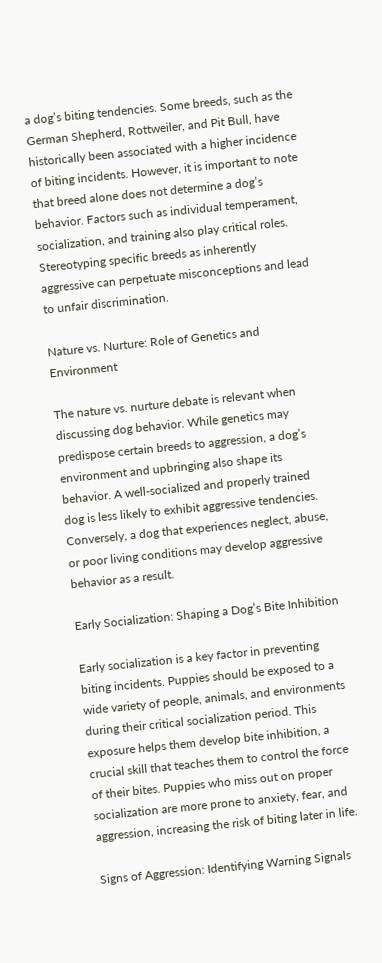a dog’s biting tendencies. Some breeds, such as the German Shepherd, Rottweiler, and Pit Bull, have historically been associated with a higher incidence of biting incidents. However, it is important to note that breed alone does not determine a dog’s behavior. Factors such as individual temperament, socialization, and training also play critical roles. Stereotyping specific breeds as inherently aggressive can perpetuate misconceptions and lead to unfair discrimination.

Nature vs. Nurture: Role of Genetics and Environment

The nature vs. nurture debate is relevant when discussing dog behavior. While genetics may predispose certain breeds to aggression, a dog’s environment and upbringing also shape its behavior. A well-socialized and properly trained dog is less likely to exhibit aggressive tendencies. Conversely, a dog that experiences neglect, abuse, or poor living conditions may develop aggressive behavior as a result.

Early Socialization: Shaping a Dog’s Bite Inhibition

Early socialization is a key factor in preventing biting incidents. Puppies should be exposed to a wide variety of people, animals, and environments during their critical socialization period. This exposure helps them develop bite inhibition, a crucial skill that teaches them to control the force of their bites. Puppies who miss out on proper socialization are more prone to anxiety, fear, and aggression, increasing the risk of biting later in life.

Signs of Aggression: Identifying Warning Signals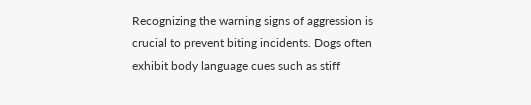Recognizing the warning signs of aggression is crucial to prevent biting incidents. Dogs often exhibit body language cues such as stiff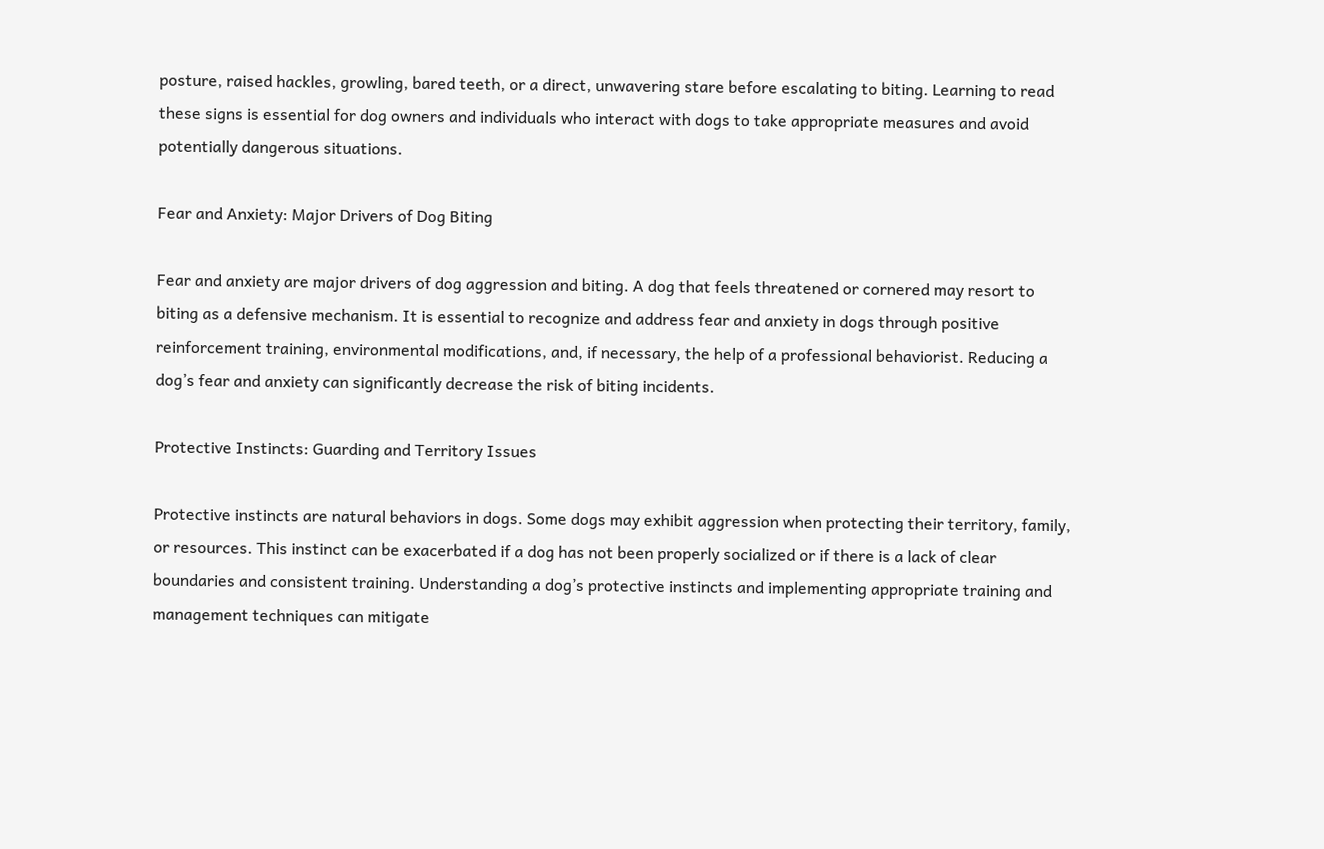posture, raised hackles, growling, bared teeth, or a direct, unwavering stare before escalating to biting. Learning to read these signs is essential for dog owners and individuals who interact with dogs to take appropriate measures and avoid potentially dangerous situations.

Fear and Anxiety: Major Drivers of Dog Biting

Fear and anxiety are major drivers of dog aggression and biting. A dog that feels threatened or cornered may resort to biting as a defensive mechanism. It is essential to recognize and address fear and anxiety in dogs through positive reinforcement training, environmental modifications, and, if necessary, the help of a professional behaviorist. Reducing a dog’s fear and anxiety can significantly decrease the risk of biting incidents.

Protective Instincts: Guarding and Territory Issues

Protective instincts are natural behaviors in dogs. Some dogs may exhibit aggression when protecting their territory, family, or resources. This instinct can be exacerbated if a dog has not been properly socialized or if there is a lack of clear boundaries and consistent training. Understanding a dog’s protective instincts and implementing appropriate training and management techniques can mitigate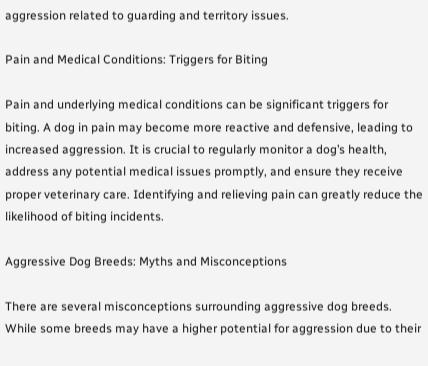aggression related to guarding and territory issues.

Pain and Medical Conditions: Triggers for Biting

Pain and underlying medical conditions can be significant triggers for biting. A dog in pain may become more reactive and defensive, leading to increased aggression. It is crucial to regularly monitor a dog’s health, address any potential medical issues promptly, and ensure they receive proper veterinary care. Identifying and relieving pain can greatly reduce the likelihood of biting incidents.

Aggressive Dog Breeds: Myths and Misconceptions

There are several misconceptions surrounding aggressive dog breeds. While some breeds may have a higher potential for aggression due to their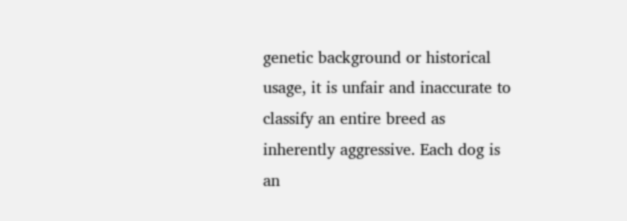genetic background or historical usage, it is unfair and inaccurate to classify an entire breed as inherently aggressive. Each dog is an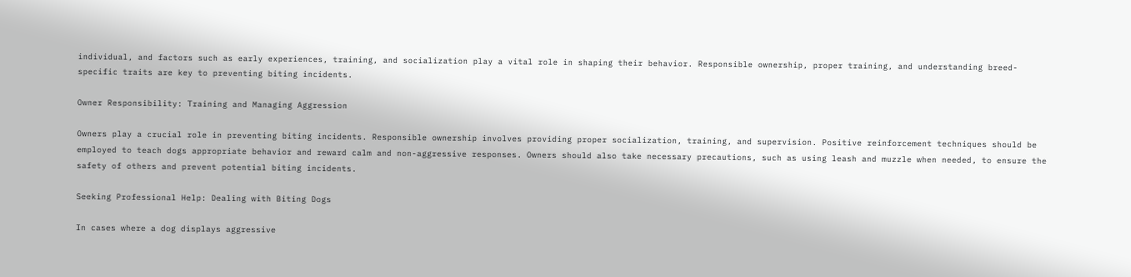individual, and factors such as early experiences, training, and socialization play a vital role in shaping their behavior. Responsible ownership, proper training, and understanding breed-specific traits are key to preventing biting incidents.

Owner Responsibility: Training and Managing Aggression

Owners play a crucial role in preventing biting incidents. Responsible ownership involves providing proper socialization, training, and supervision. Positive reinforcement techniques should be employed to teach dogs appropriate behavior and reward calm and non-aggressive responses. Owners should also take necessary precautions, such as using leash and muzzle when needed, to ensure the safety of others and prevent potential biting incidents.

Seeking Professional Help: Dealing with Biting Dogs

In cases where a dog displays aggressive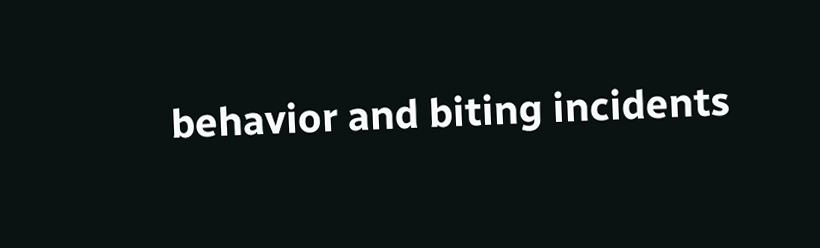behavior and biting incidents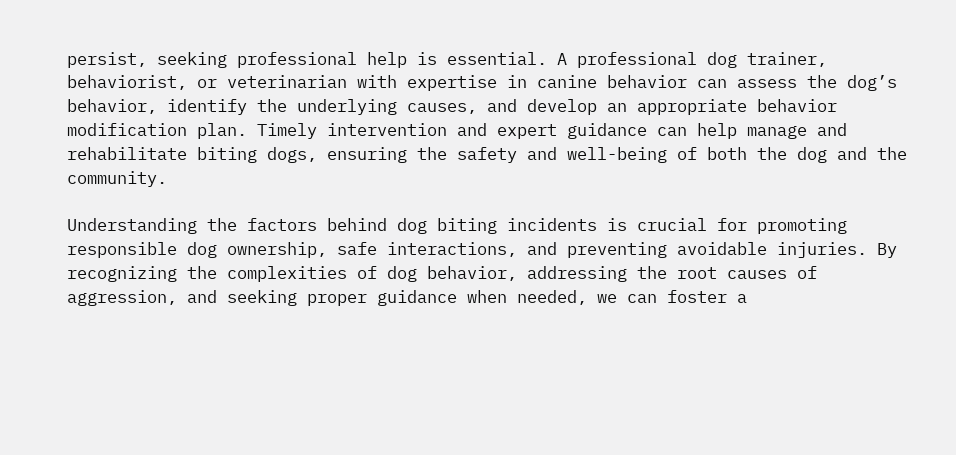persist, seeking professional help is essential. A professional dog trainer, behaviorist, or veterinarian with expertise in canine behavior can assess the dog’s behavior, identify the underlying causes, and develop an appropriate behavior modification plan. Timely intervention and expert guidance can help manage and rehabilitate biting dogs, ensuring the safety and well-being of both the dog and the community.

Understanding the factors behind dog biting incidents is crucial for promoting responsible dog ownership, safe interactions, and preventing avoidable injuries. By recognizing the complexities of dog behavior, addressing the root causes of aggression, and seeking proper guidance when needed, we can foster a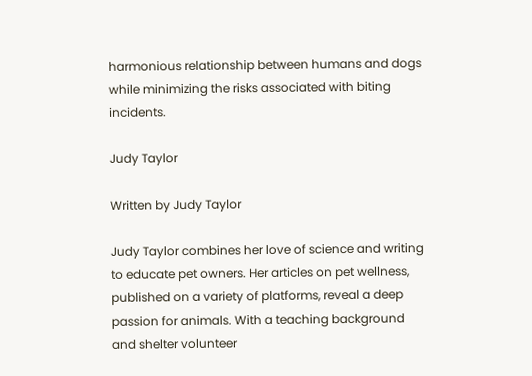harmonious relationship between humans and dogs while minimizing the risks associated with biting incidents.

Judy Taylor

Written by Judy Taylor

Judy Taylor combines her love of science and writing to educate pet owners. Her articles on pet wellness, published on a variety of platforms, reveal a deep passion for animals. With a teaching background and shelter volunteer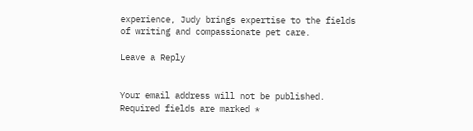experience, Judy brings expertise to the fields of writing and compassionate pet care.

Leave a Reply


Your email address will not be published. Required fields are marked *